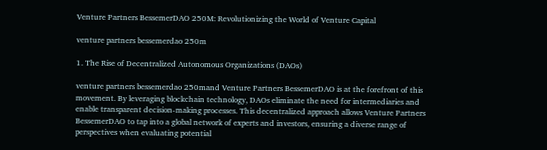Venture Partners BessemerDAO 250M: Revolutionizing the World of Venture Capital

venture partners bessemerdao 250m

1. The Rise of Decentralized Autonomous Organizations (DAOs)

venture partners bessemerdao 250mand Venture Partners BessemerDAO is at the forefront of this movement. By leveraging blockchain technology, DAOs eliminate the need for intermediaries and enable transparent decision-making processes. This decentralized approach allows Venture Partners BessemerDAO to tap into a global network of experts and investors, ensuring a diverse range of perspectives when evaluating potential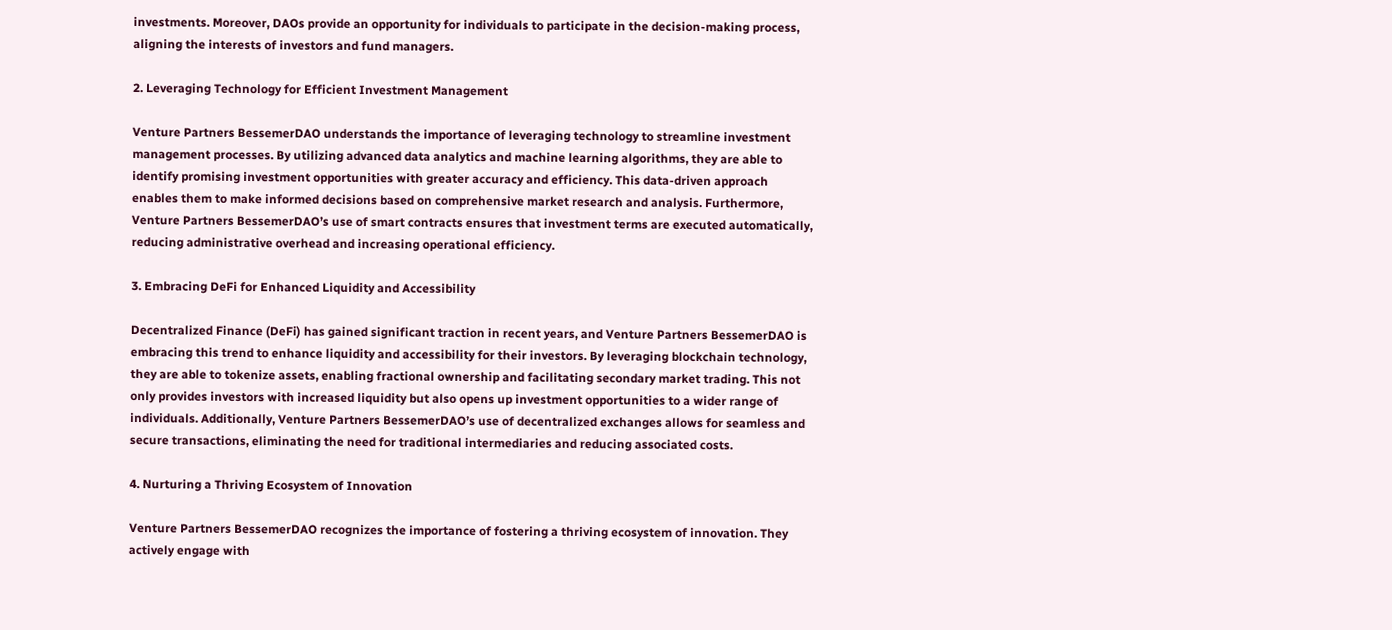investments. Moreover, DAOs provide an opportunity for individuals to participate in the decision-making process, aligning the interests of investors and fund managers.

2. Leveraging Technology for Efficient Investment Management

Venture Partners BessemerDAO understands the importance of leveraging technology to streamline investment management processes. By utilizing advanced data analytics and machine learning algorithms, they are able to identify promising investment opportunities with greater accuracy and efficiency. This data-driven approach enables them to make informed decisions based on comprehensive market research and analysis. Furthermore, Venture Partners BessemerDAO’s use of smart contracts ensures that investment terms are executed automatically, reducing administrative overhead and increasing operational efficiency.

3. Embracing DeFi for Enhanced Liquidity and Accessibility

Decentralized Finance (DeFi) has gained significant traction in recent years, and Venture Partners BessemerDAO is embracing this trend to enhance liquidity and accessibility for their investors. By leveraging blockchain technology, they are able to tokenize assets, enabling fractional ownership and facilitating secondary market trading. This not only provides investors with increased liquidity but also opens up investment opportunities to a wider range of individuals. Additionally, Venture Partners BessemerDAO’s use of decentralized exchanges allows for seamless and secure transactions, eliminating the need for traditional intermediaries and reducing associated costs.

4. Nurturing a Thriving Ecosystem of Innovation

Venture Partners BessemerDAO recognizes the importance of fostering a thriving ecosystem of innovation. They actively engage with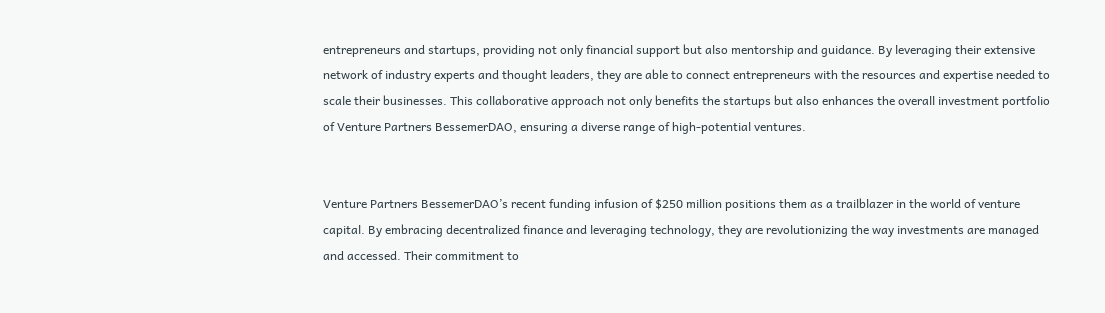entrepreneurs and startups, providing not only financial support but also mentorship and guidance. By leveraging their extensive network of industry experts and thought leaders, they are able to connect entrepreneurs with the resources and expertise needed to scale their businesses. This collaborative approach not only benefits the startups but also enhances the overall investment portfolio of Venture Partners BessemerDAO, ensuring a diverse range of high-potential ventures.


Venture Partners BessemerDAO’s recent funding infusion of $250 million positions them as a trailblazer in the world of venture capital. By embracing decentralized finance and leveraging technology, they are revolutionizing the way investments are managed and accessed. Their commitment to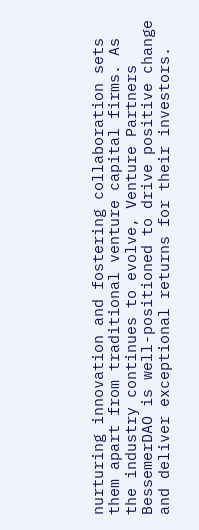nurturing innovation and fostering collaboration sets them apart from traditional venture capital firms. As the industry continues to evolve, Venture Partners BessemerDAO is well-positioned to drive positive change and deliver exceptional returns for their investors.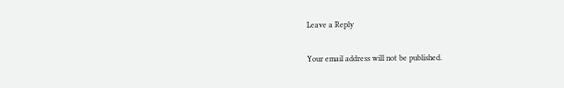Leave a Reply

Your email address will not be published.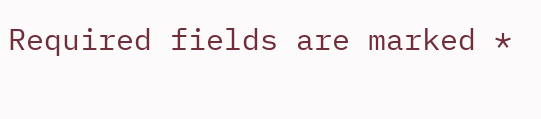Required fields are marked *